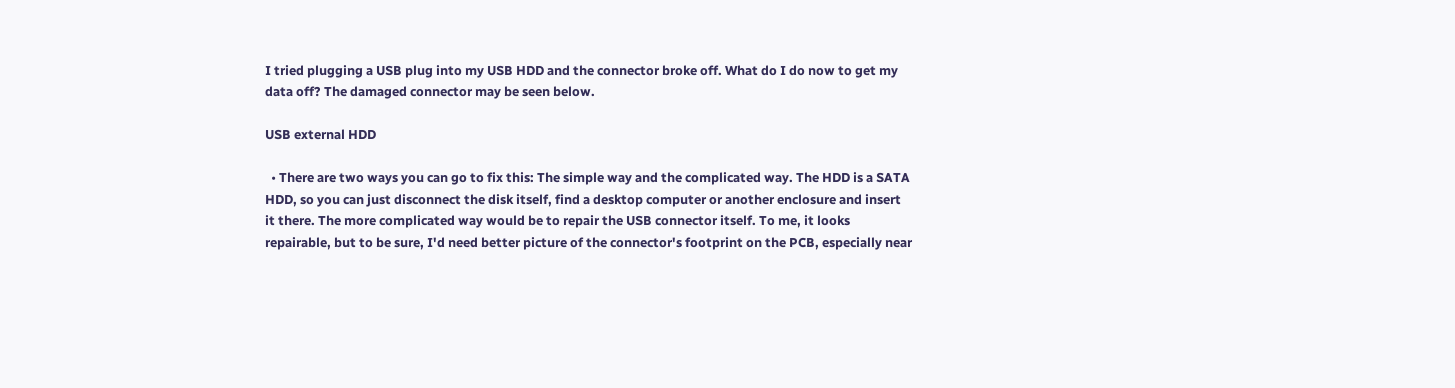I tried plugging a USB plug into my USB HDD and the connector broke off. What do I do now to get my data off? The damaged connector may be seen below.

USB external HDD

  • There are two ways you can go to fix this: The simple way and the complicated way. The HDD is a SATA HDD, so you can just disconnect the disk itself, find a desktop computer or another enclosure and insert it there. The more complicated way would be to repair the USB connector itself. To me, it looks repairable, but to be sure, I'd need better picture of the connector's footprint on the PCB, especially near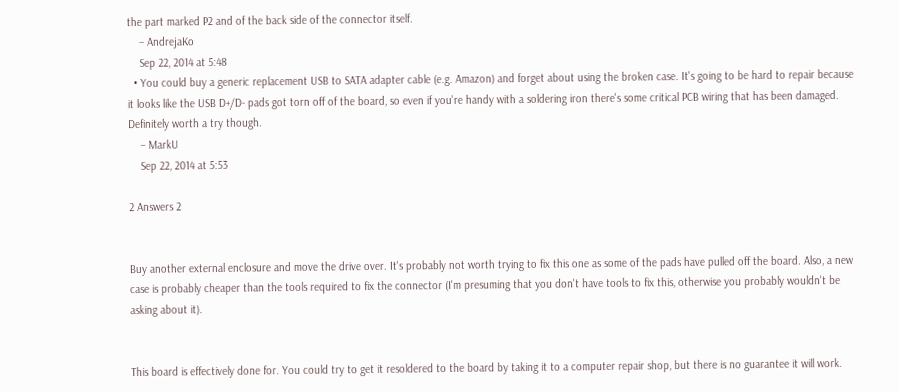the part marked P2 and of the back side of the connector itself.
    – AndrejaKo
    Sep 22, 2014 at 5:48
  • You could buy a generic replacement USB to SATA adapter cable (e.g. Amazon) and forget about using the broken case. It's going to be hard to repair because it looks like the USB D+/D- pads got torn off of the board, so even if you're handy with a soldering iron there's some critical PCB wiring that has been damaged. Definitely worth a try though.
    – MarkU
    Sep 22, 2014 at 5:53

2 Answers 2


Buy another external enclosure and move the drive over. It's probably not worth trying to fix this one as some of the pads have pulled off the board. Also, a new case is probably cheaper than the tools required to fix the connector (I'm presuming that you don't have tools to fix this, otherwise you probably wouldn't be asking about it).


This board is effectively done for. You could try to get it resoldered to the board by taking it to a computer repair shop, but there is no guarantee it will work.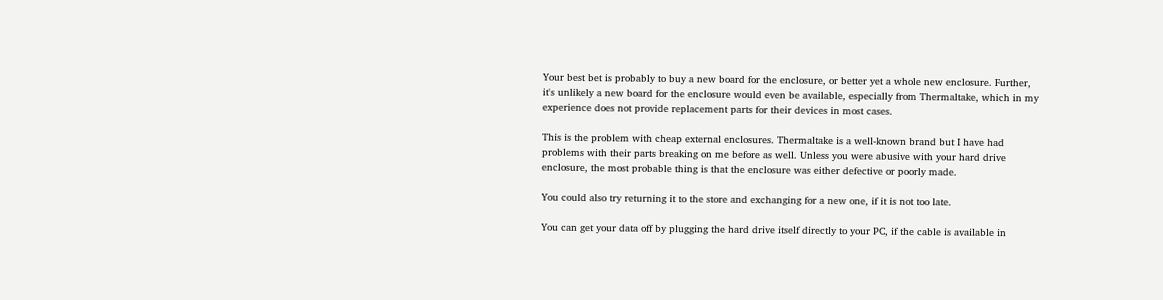Your best bet is probably to buy a new board for the enclosure, or better yet a whole new enclosure. Further, it's unlikely a new board for the enclosure would even be available, especially from Thermaltake, which in my experience does not provide replacement parts for their devices in most cases.

This is the problem with cheap external enclosures. Thermaltake is a well-known brand but I have had problems with their parts breaking on me before as well. Unless you were abusive with your hard drive enclosure, the most probable thing is that the enclosure was either defective or poorly made.

You could also try returning it to the store and exchanging for a new one, if it is not too late.

You can get your data off by plugging the hard drive itself directly to your PC, if the cable is available in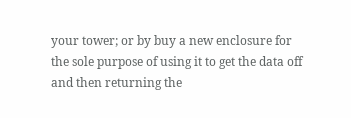your tower; or by buy a new enclosure for the sole purpose of using it to get the data off and then returning the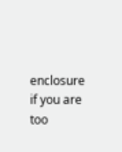enclosure if you are too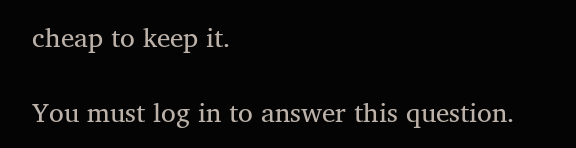cheap to keep it.

You must log in to answer this question.